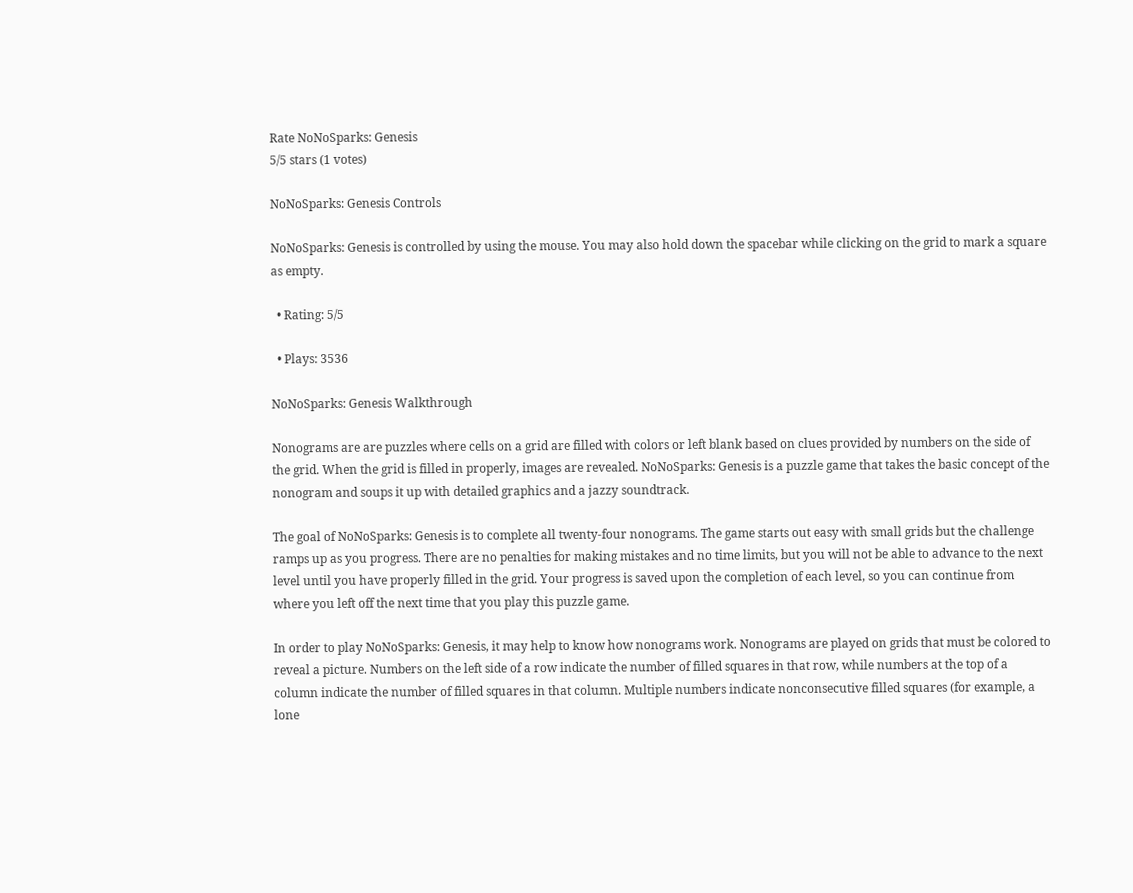Rate NoNoSparks: Genesis
5/5 stars (1 votes)

NoNoSparks: Genesis Controls

NoNoSparks: Genesis is controlled by using the mouse. You may also hold down the spacebar while clicking on the grid to mark a square as empty.

  • Rating: 5/5

  • Plays: 3536

NoNoSparks: Genesis Walkthrough

Nonograms are are puzzles where cells on a grid are filled with colors or left blank based on clues provided by numbers on the side of the grid. When the grid is filled in properly, images are revealed. NoNoSparks: Genesis is a puzzle game that takes the basic concept of the nonogram and soups it up with detailed graphics and a jazzy soundtrack.

The goal of NoNoSparks: Genesis is to complete all twenty-four nonograms. The game starts out easy with small grids but the challenge ramps up as you progress. There are no penalties for making mistakes and no time limits, but you will not be able to advance to the next level until you have properly filled in the grid. Your progress is saved upon the completion of each level, so you can continue from where you left off the next time that you play this puzzle game.

In order to play NoNoSparks: Genesis, it may help to know how nonograms work. Nonograms are played on grids that must be colored to reveal a picture. Numbers on the left side of a row indicate the number of filled squares in that row, while numbers at the top of a column indicate the number of filled squares in that column. Multiple numbers indicate nonconsecutive filled squares (for example, a lone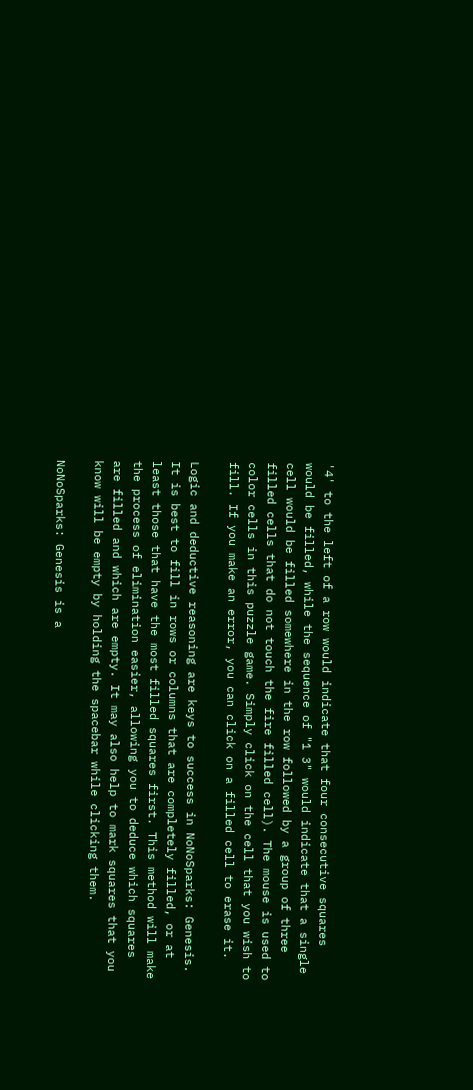'4' to the left of a row would indicate that four consecutive squares would be filled, while the sequence of "1 3" would indicate that a single cell would be filled somewhere in the row followed by a group of three filled cells that do not touch the fire filled cell). The mouse is used to color cells in this puzzle game. Simply click on the cell that you wish to fill. If you make an error, you can click on a filled cell to erase it.

Logic and deductive reasoning are keys to success in NoNoSparks: Genesis. It is best to fill in rows or columns that are completely filled, or at least those that have the most filled squares first. This method will make the process of elimination easier, allowing you to deduce which squares are filled and which are empty. It may also help to mark squares that you know will be empty by holding the spacebar while clicking them.

NoNoSparks: Genesis is a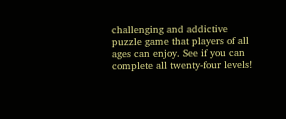challenging and addictive puzzle game that players of all ages can enjoy. See if you can complete all twenty-four levels!